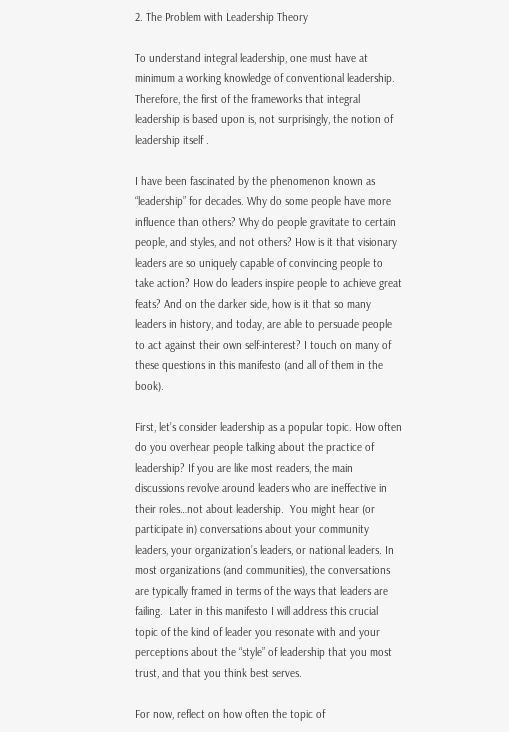2. The Problem with Leadership Theory

To understand integral leadership, one must have at minimum a working knowledge of conventional leadership. Therefore, the first of the frameworks that integral leadership is based upon is, not surprisingly, the notion of leadership itself .

I have been fascinated by the phenomenon known as “leadership” for decades. Why do some people have more influence than others? Why do people gravitate to certain people, and styles, and not others? How is it that visionary leaders are so uniquely capable of convincing people to take action? How do leaders inspire people to achieve great feats? And on the darker side, how is it that so many leaders in history, and today, are able to persuade people to act against their own self-interest? I touch on many of these questions in this manifesto (and all of them in the book).

First, let’s consider leadership as a popular topic. How often do you overhear people talking about the practice of leadership? If you are like most readers, the main discussions revolve around leaders who are ineffective in their roles…not about leadership.  You might hear (or participate in) conversations about your community leaders, your organization’s leaders, or national leaders. In most organizations (and communities), the conversations are typically framed in terms of the ways that leaders are failing.  Later in this manifesto I will address this crucial topic of the kind of leader you resonate with and your perceptions about the “style” of leadership that you most trust, and that you think best serves.

For now, reflect on how often the topic of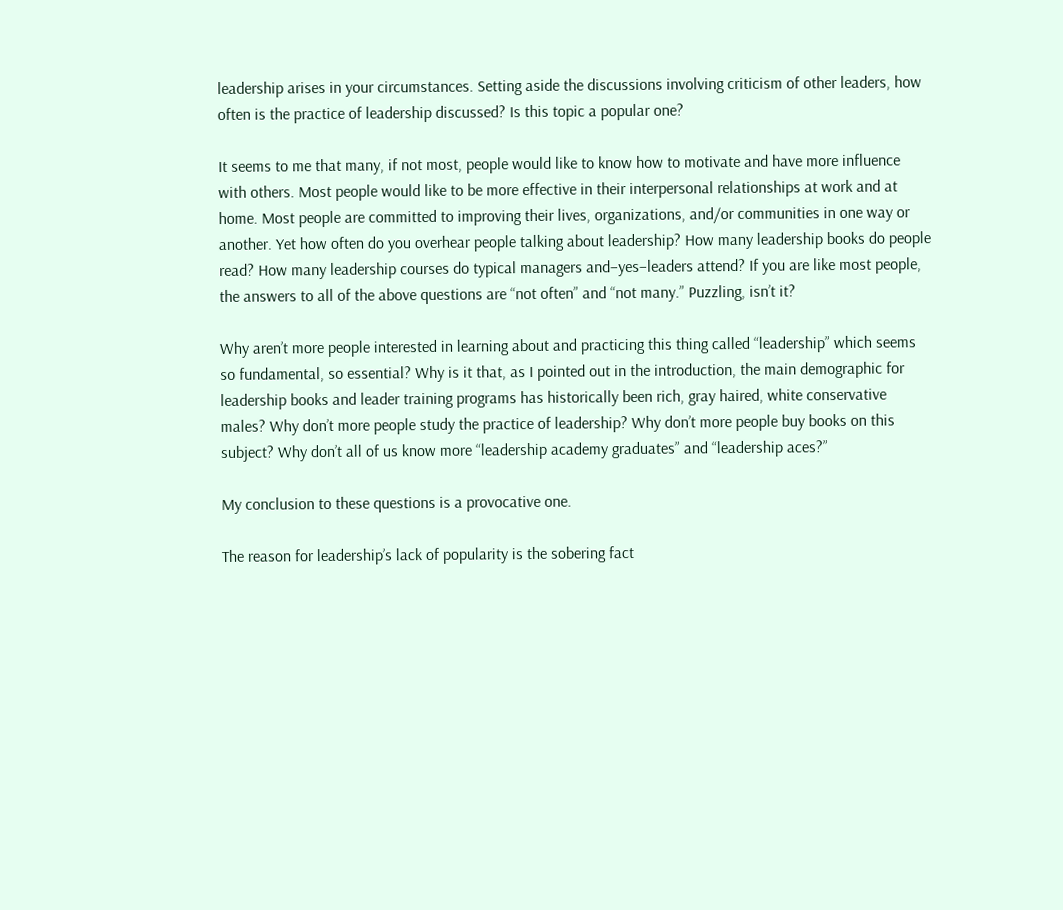leadership arises in your circumstances. Setting aside the discussions involving criticism of other leaders, how often is the practice of leadership discussed? Is this topic a popular one?

It seems to me that many, if not most, people would like to know how to motivate and have more influence with others. Most people would like to be more effective in their interpersonal relationships at work and at home. Most people are committed to improving their lives, organizations, and/or communities in one way or another. Yet how often do you overhear people talking about leadership? How many leadership books do people read? How many leadership courses do typical managers and–yes–leaders attend? If you are like most people, the answers to all of the above questions are “not often” and “not many.” Puzzling, isn’t it?

Why aren’t more people interested in learning about and practicing this thing called “leadership” which seems so fundamental, so essential? Why is it that, as I pointed out in the introduction, the main demographic for leadership books and leader training programs has historically been rich, gray haired, white conservative males? Why don’t more people study the practice of leadership? Why don’t more people buy books on this subject? Why don’t all of us know more “leadership academy graduates” and “leadership aces?”

My conclusion to these questions is a provocative one.

The reason for leadership’s lack of popularity is the sobering fact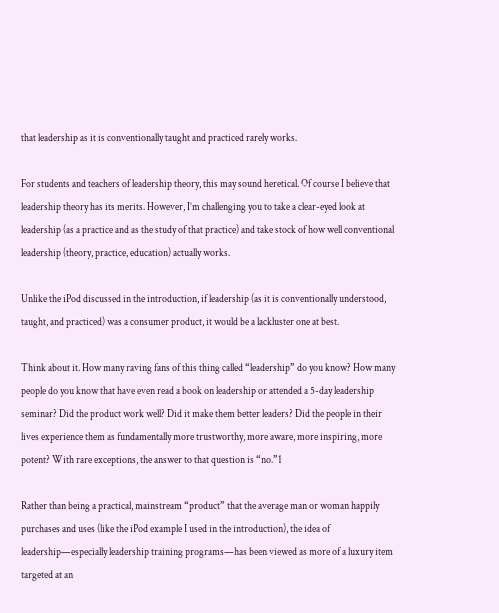that leadership as it is conventionally taught and practiced rarely works.

For students and teachers of leadership theory, this may sound heretical. Of course I believe that leadership theory has its merits. However, I’m challenging you to take a clear-eyed look at leadership (as a practice and as the study of that practice) and take stock of how well conventional leadership (theory, practice, education) actually works.

Unlike the iPod discussed in the introduction, if leadership (as it is conventionally understood, taught, and practiced) was a consumer product, it would be a lackluster one at best.

Think about it. How many raving fans of this thing called “leadership” do you know? How many people do you know that have even read a book on leadership or attended a 5-day leadership seminar? Did the product work well? Did it make them better leaders? Did the people in their lives experience them as fundamentally more trustworthy, more aware, more inspiring, more potent? With rare exceptions, the answer to that question is “no.”1

Rather than being a practical, mainstream “product” that the average man or woman happily purchases and uses (like the iPod example I used in the introduction), the idea of leadership—especially leadership training programs—has been viewed as more of a luxury item targeted at an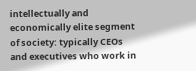intellectually and economically elite segment of society: typically CEOs and executives who work in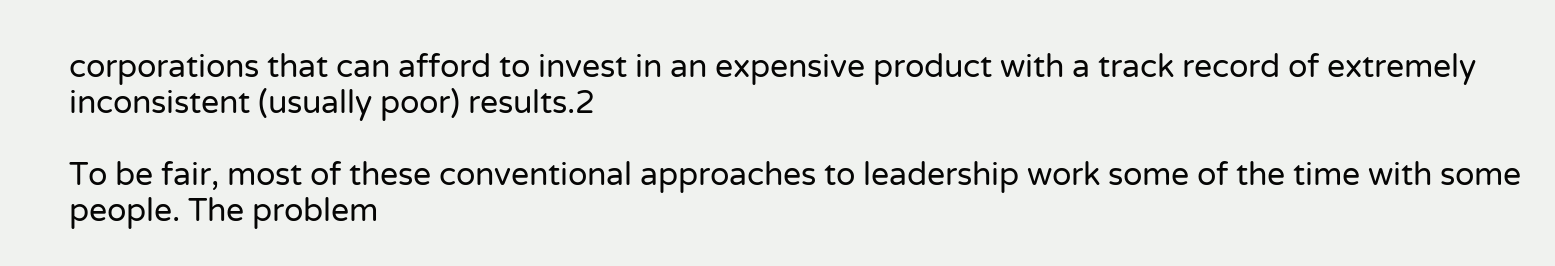corporations that can afford to invest in an expensive product with a track record of extremely inconsistent (usually poor) results.2

To be fair, most of these conventional approaches to leadership work some of the time with some people. The problem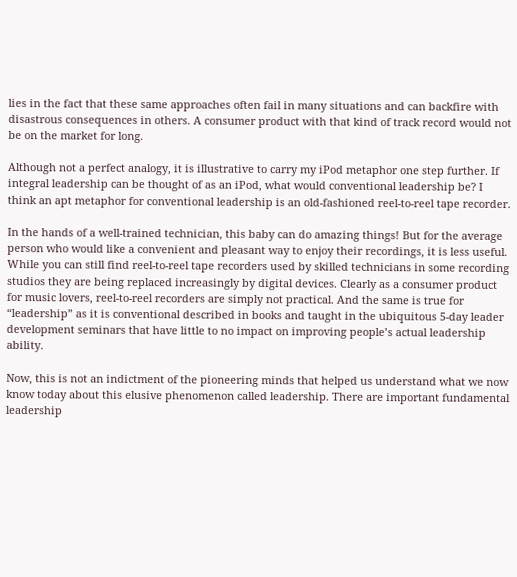lies in the fact that these same approaches often fail in many situations and can backfire with disastrous consequences in others. A consumer product with that kind of track record would not be on the market for long.

Although not a perfect analogy, it is illustrative to carry my iPod metaphor one step further. If integral leadership can be thought of as an iPod, what would conventional leadership be? I  think an apt metaphor for conventional leadership is an old-fashioned reel-to-reel tape recorder.

In the hands of a well-trained technician, this baby can do amazing things! But for the average person who would like a convenient and pleasant way to enjoy their recordings, it is less useful. While you can still find reel-to-reel tape recorders used by skilled technicians in some recording studios they are being replaced increasingly by digital devices. Clearly as a consumer product for music lovers, reel-to-reel recorders are simply not practical. And the same is true for “leadership” as it is conventional described in books and taught in the ubiquitous 5-day leader development seminars that have little to no impact on improving people’s actual leadership ability.

Now, this is not an indictment of the pioneering minds that helped us understand what we now know today about this elusive phenomenon called leadership. There are important fundamental leadership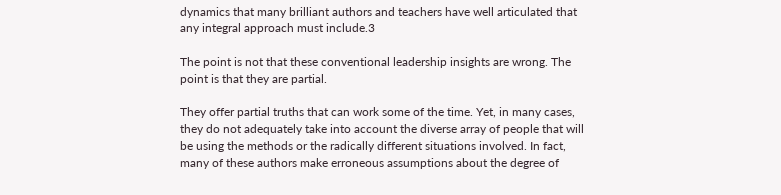dynamics that many brilliant authors and teachers have well articulated that any integral approach must include.3

The point is not that these conventional leadership insights are wrong. The point is that they are partial.

They offer partial truths that can work some of the time. Yet, in many cases, they do not adequately take into account the diverse array of people that will be using the methods or the radically different situations involved. In fact, many of these authors make erroneous assumptions about the degree of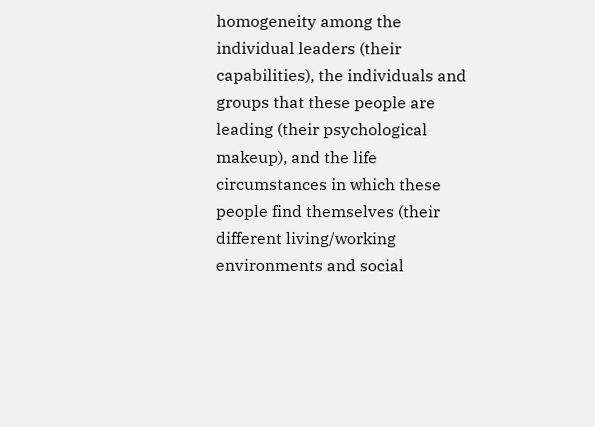homogeneity among the individual leaders (their capabilities), the individuals and groups that these people are leading (their psychological makeup), and the life circumstances in which these people find themselves (their different living/working environments and social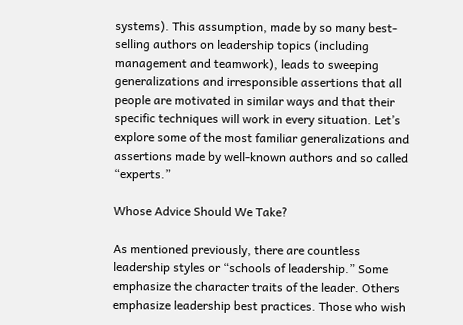systems). This assumption, made by so many best-selling authors on leadership topics (including management and teamwork), leads to sweeping generalizations and irresponsible assertions that all people are motivated in similar ways and that their specific techniques will work in every situation. Let’s explore some of the most familiar generalizations and assertions made by well-known authors and so called “experts.”

Whose Advice Should We Take?

As mentioned previously, there are countless leadership styles or “schools of leadership.” Some emphasize the character traits of the leader. Others emphasize leadership best practices. Those who wish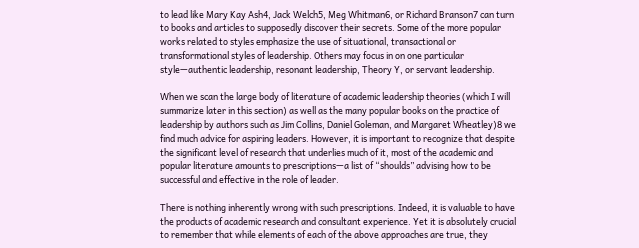to lead like Mary Kay Ash4, Jack Welch5, Meg Whitman6, or Richard Branson7 can turn to books and articles to supposedly discover their secrets. Some of the more popular works related to styles emphasize the use of situational, transactional or transformational styles of leadership. Others may focus in on one particular style—authentic leadership, resonant leadership, Theory Y, or servant leadership.

When we scan the large body of literature of academic leadership theories (which I will summarize later in this section) as well as the many popular books on the practice of leadership by authors such as Jim Collins, Daniel Goleman, and Margaret Wheatley)8 we find much advice for aspiring leaders. However, it is important to recognize that despite the significant level of research that underlies much of it, most of the academic and popular literature amounts to prescriptions—a list of “shoulds” advising how to be successful and effective in the role of leader.

There is nothing inherently wrong with such prescriptions. Indeed, it is valuable to have the products of academic research and consultant experience. Yet it is absolutely crucial to remember that while elements of each of the above approaches are true, they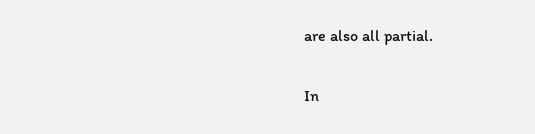are also all partial.

In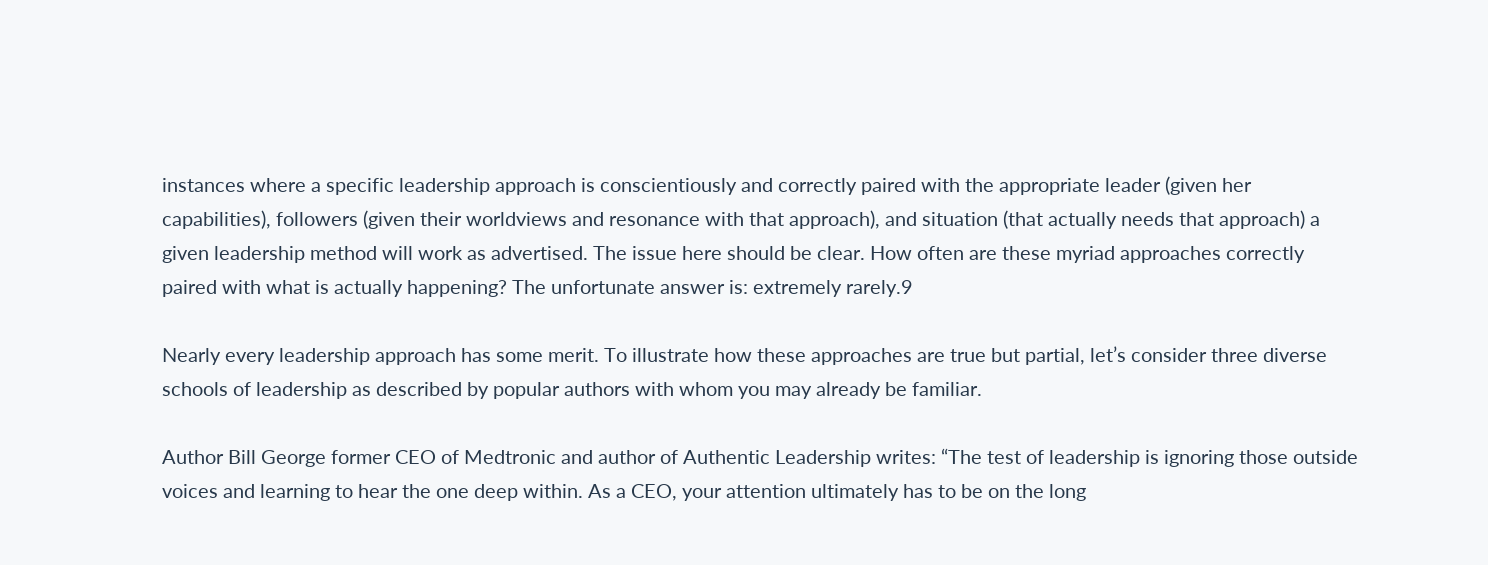instances where a specific leadership approach is conscientiously and correctly paired with the appropriate leader (given her capabilities), followers (given their worldviews and resonance with that approach), and situation (that actually needs that approach) a given leadership method will work as advertised. The issue here should be clear. How often are these myriad approaches correctly paired with what is actually happening? The unfortunate answer is: extremely rarely.9

Nearly every leadership approach has some merit. To illustrate how these approaches are true but partial, let’s consider three diverse schools of leadership as described by popular authors with whom you may already be familiar.

Author Bill George former CEO of Medtronic and author of Authentic Leadership writes: “The test of leadership is ignoring those outside voices and learning to hear the one deep within. As a CEO, your attention ultimately has to be on the long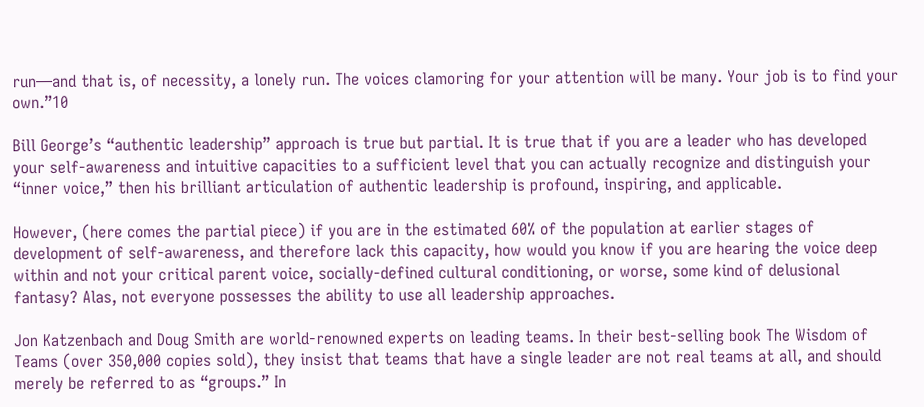run—and that is, of necessity, a lonely run. The voices clamoring for your attention will be many. Your job is to find your own.”10

Bill George’s “authentic leadership” approach is true but partial. It is true that if you are a leader who has developed your self-awareness and intuitive capacities to a sufficient level that you can actually recognize and distinguish your “inner voice,” then his brilliant articulation of authentic leadership is profound, inspiring, and applicable.

However, (here comes the partial piece) if you are in the estimated 60% of the population at earlier stages of development of self-awareness, and therefore lack this capacity, how would you know if you are hearing the voice deep within and not your critical parent voice, socially-defined cultural conditioning, or worse, some kind of delusional fantasy? Alas, not everyone possesses the ability to use all leadership approaches.

Jon Katzenbach and Doug Smith are world-renowned experts on leading teams. In their best-selling book The Wisdom of Teams (over 350,000 copies sold), they insist that teams that have a single leader are not real teams at all, and should merely be referred to as “groups.” In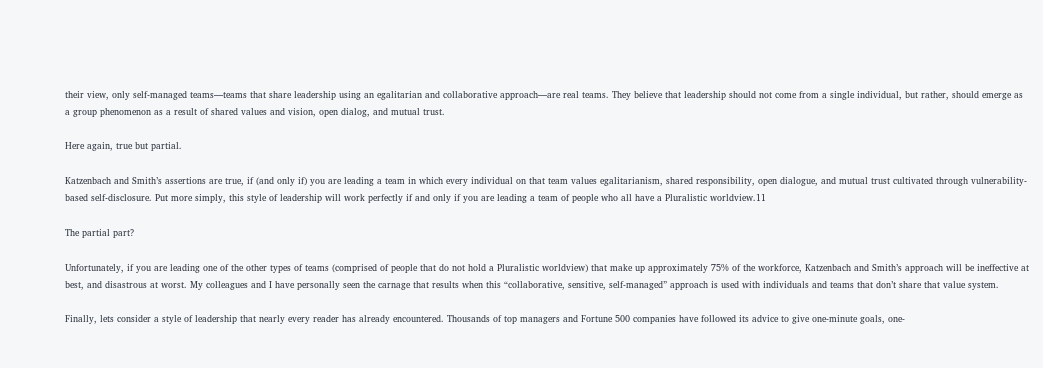their view, only self-managed teams—teams that share leadership using an egalitarian and collaborative approach—are real teams. They believe that leadership should not come from a single individual, but rather, should emerge as a group phenomenon as a result of shared values and vision, open dialog, and mutual trust.

Here again, true but partial.

Katzenbach and Smith’s assertions are true, if (and only if) you are leading a team in which every individual on that team values egalitarianism, shared responsibility, open dialogue, and mutual trust cultivated through vulnerability-based self-disclosure. Put more simply, this style of leadership will work perfectly if and only if you are leading a team of people who all have a Pluralistic worldview.11

The partial part?

Unfortunately, if you are leading one of the other types of teams (comprised of people that do not hold a Pluralistic worldview) that make up approximately 75% of the workforce, Katzenbach and Smith’s approach will be ineffective at best, and disastrous at worst. My colleagues and I have personally seen the carnage that results when this “collaborative, sensitive, self-managed” approach is used with individuals and teams that don’t share that value system.

Finally, lets consider a style of leadership that nearly every reader has already encountered. Thousands of top managers and Fortune 500 companies have followed its advice to give one-minute goals, one-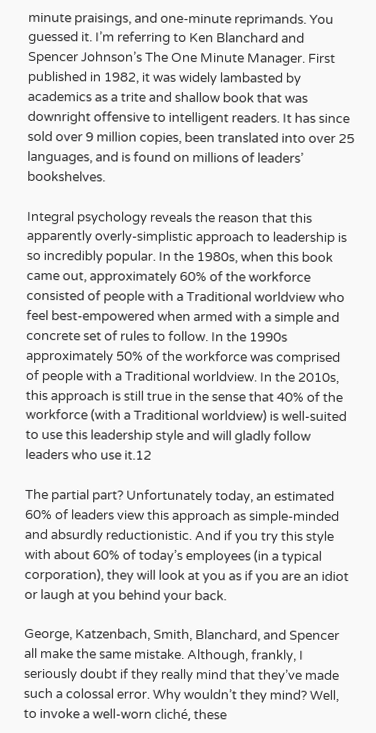minute praisings, and one-minute reprimands. You guessed it. I’m referring to Ken Blanchard and Spencer Johnson’s The One Minute Manager. First published in 1982, it was widely lambasted by academics as a trite and shallow book that was downright offensive to intelligent readers. It has since sold over 9 million copies, been translated into over 25 languages, and is found on millions of leaders’ bookshelves.

Integral psychology reveals the reason that this apparently overly-simplistic approach to leadership is so incredibly popular. In the 1980s, when this book came out, approximately 60% of the workforce consisted of people with a Traditional worldview who feel best-empowered when armed with a simple and concrete set of rules to follow. In the 1990s approximately 50% of the workforce was comprised of people with a Traditional worldview. In the 2010s, this approach is still true in the sense that 40% of the workforce (with a Traditional worldview) is well-suited to use this leadership style and will gladly follow leaders who use it.12

The partial part? Unfortunately today, an estimated 60% of leaders view this approach as simple-minded and absurdly reductionistic. And if you try this style with about 60% of today’s employees (in a typical corporation), they will look at you as if you are an idiot or laugh at you behind your back.

George, Katzenbach, Smith, Blanchard, and Spencer all make the same mistake. Although, frankly, I seriously doubt if they really mind that they’ve made such a colossal error. Why wouldn’t they mind? Well, to invoke a well-worn cliché, these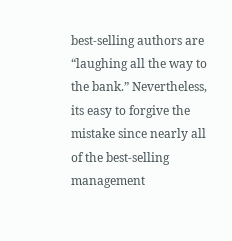best-selling authors are “laughing all the way to the bank.” Nevertheless, its easy to forgive the mistake since nearly all of the best-selling management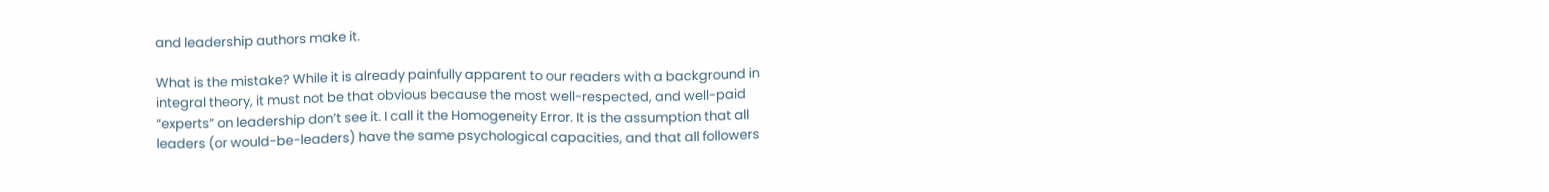and leadership authors make it.

What is the mistake? While it is already painfully apparent to our readers with a background in integral theory, it must not be that obvious because the most well-respected, and well-paid “experts” on leadership don’t see it. I call it the Homogeneity Error. It is the assumption that all leaders (or would-be-leaders) have the same psychological capacities, and that all followers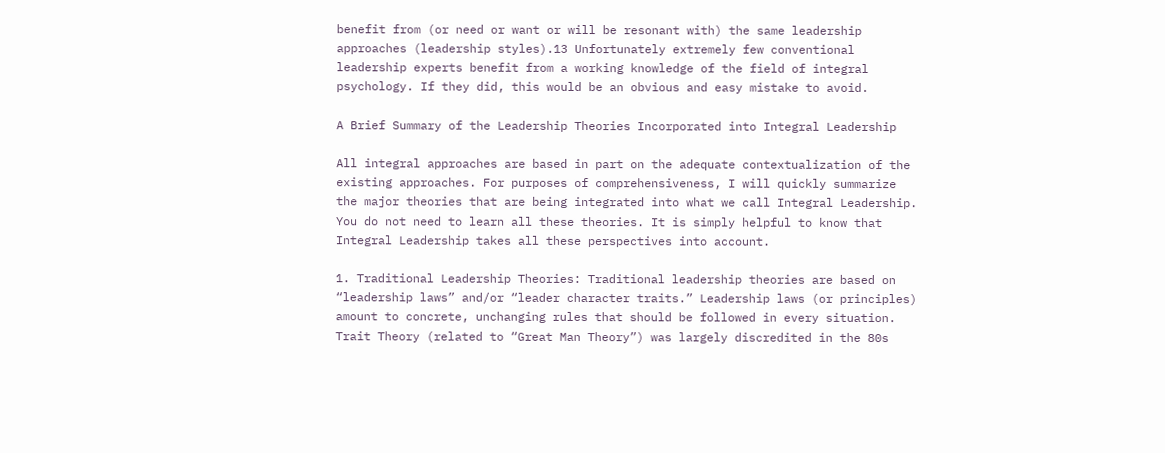benefit from (or need or want or will be resonant with) the same leadership approaches (leadership styles).13 Unfortunately extremely few conventional leadership experts benefit from a working knowledge of the field of integral psychology. If they did, this would be an obvious and easy mistake to avoid.

A Brief Summary of the Leadership Theories Incorporated into Integral Leadership

All integral approaches are based in part on the adequate contextualization of the existing approaches. For purposes of comprehensiveness, I will quickly summarize the major theories that are being integrated into what we call Integral Leadership. You do not need to learn all these theories. It is simply helpful to know that Integral Leadership takes all these perspectives into account.

1. Traditional Leadership Theories: Traditional leadership theories are based on “leadership laws” and/or “leader character traits.” Leadership laws (or principles) amount to concrete, unchanging rules that should be followed in every situation. Trait Theory (related to “Great Man Theory”) was largely discredited in the 80s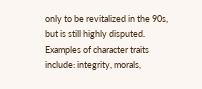only to be revitalized in the 90s, but is still highly disputed. Examples of character traits include: integrity, morals,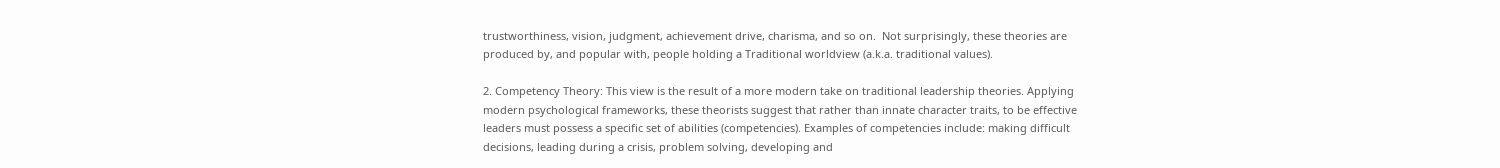trustworthiness, vision, judgment, achievement drive, charisma, and so on.  Not surprisingly, these theories are produced by, and popular with, people holding a Traditional worldview (a.k.a. traditional values).

2. Competency Theory: This view is the result of a more modern take on traditional leadership theories. Applying modern psychological frameworks, these theorists suggest that rather than innate character traits, to be effective leaders must possess a specific set of abilities (competencies). Examples of competencies include: making difficult decisions, leading during a crisis, problem solving, developing and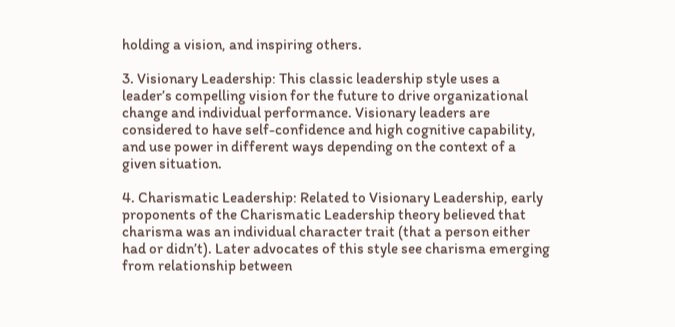holding a vision, and inspiring others.

3. Visionary Leadership: This classic leadership style uses a leader’s compelling vision for the future to drive organizational change and individual performance. Visionary leaders are considered to have self-confidence and high cognitive capability, and use power in different ways depending on the context of a given situation.

4. Charismatic Leadership: Related to Visionary Leadership, early proponents of the Charismatic Leadership theory believed that charisma was an individual character trait (that a person either had or didn’t). Later advocates of this style see charisma emerging from relationship between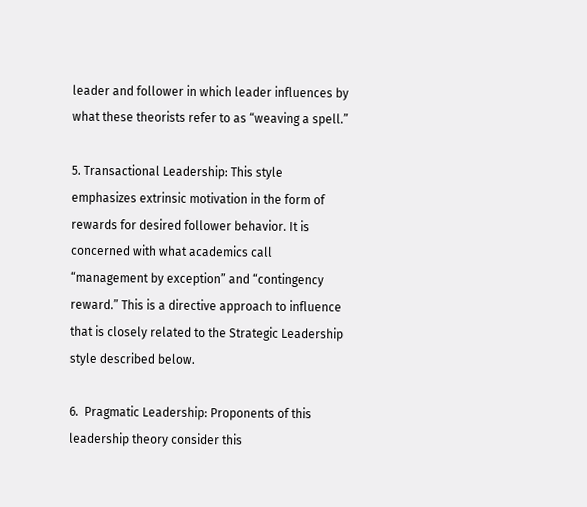leader and follower in which leader influences by what these theorists refer to as “weaving a spell.”

5. Transactional Leadership: This style emphasizes extrinsic motivation in the form of rewards for desired follower behavior. It is concerned with what academics call “management by exception” and “contingency reward.” This is a directive approach to influence that is closely related to the Strategic Leadership style described below.

6.  Pragmatic Leadership: Proponents of this leadership theory consider this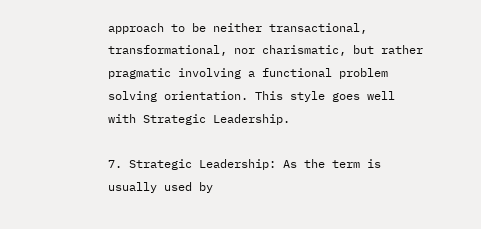approach to be neither transactional, transformational, nor charismatic, but rather pragmatic involving a functional problem solving orientation. This style goes well with Strategic Leadership.

7. Strategic Leadership: As the term is usually used by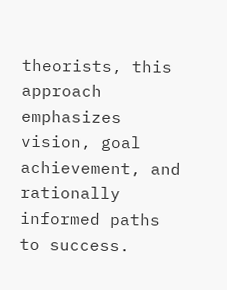theorists, this approach emphasizes vision, goal achievement, and rationally informed paths to success.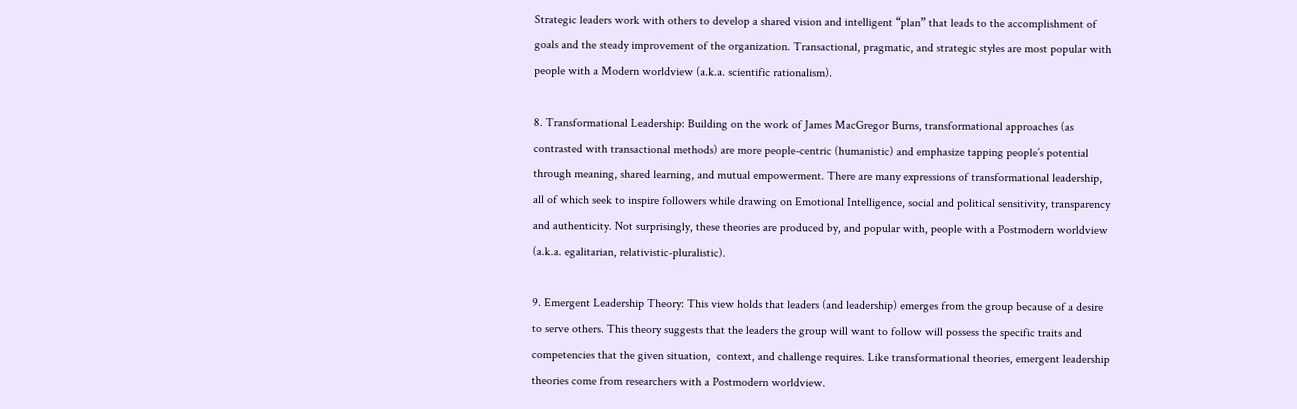Strategic leaders work with others to develop a shared vision and intelligent “plan” that leads to the accomplishment of goals and the steady improvement of the organization. Transactional, pragmatic, and strategic styles are most popular with people with a Modern worldview (a.k.a. scientific rationalism).

8. Transformational Leadership: Building on the work of James MacGregor Burns, transformational approaches (as contrasted with transactional methods) are more people-centric (humanistic) and emphasize tapping people’s potential through meaning, shared learning, and mutual empowerment. There are many expressions of transformational leadership, all of which seek to inspire followers while drawing on Emotional Intelligence, social and political sensitivity, transparency and authenticity. Not surprisingly, these theories are produced by, and popular with, people with a Postmodern worldview (a.k.a. egalitarian, relativistic-pluralistic).

9. Emergent Leadership Theory: This view holds that leaders (and leadership) emerges from the group because of a desire to serve others. This theory suggests that the leaders the group will want to follow will possess the specific traits and competencies that the given situation,  context, and challenge requires. Like transformational theories, emergent leadership theories come from researchers with a Postmodern worldview.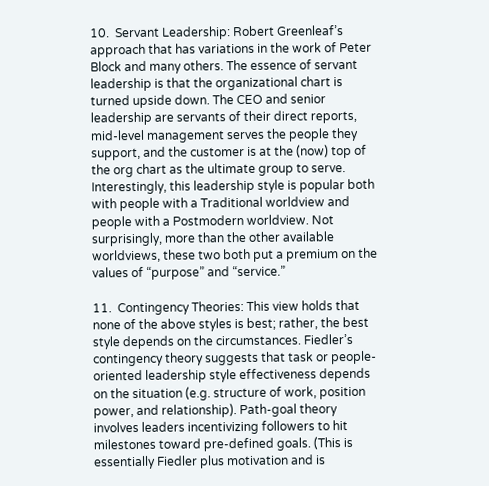10.  Servant Leadership: Robert Greenleaf’s approach that has variations in the work of Peter Block and many others. The essence of servant leadership is that the organizational chart is turned upside down. The CEO and senior leadership are servants of their direct reports, mid-level management serves the people they support, and the customer is at the (now) top of the org chart as the ultimate group to serve. Interestingly, this leadership style is popular both with people with a Traditional worldview and people with a Postmodern worldview. Not surprisingly, more than the other available worldviews, these two both put a premium on the values of “purpose” and “service.”

11.  Contingency Theories: This view holds that none of the above styles is best; rather, the best style depends on the circumstances. Fiedler’s contingency theory suggests that task or people-oriented leadership style effectiveness depends on the situation (e.g. structure of work, position power, and relationship). Path-goal theory involves leaders incentivizing followers to hit milestones toward pre-defined goals. (This is essentially Fiedler plus motivation and is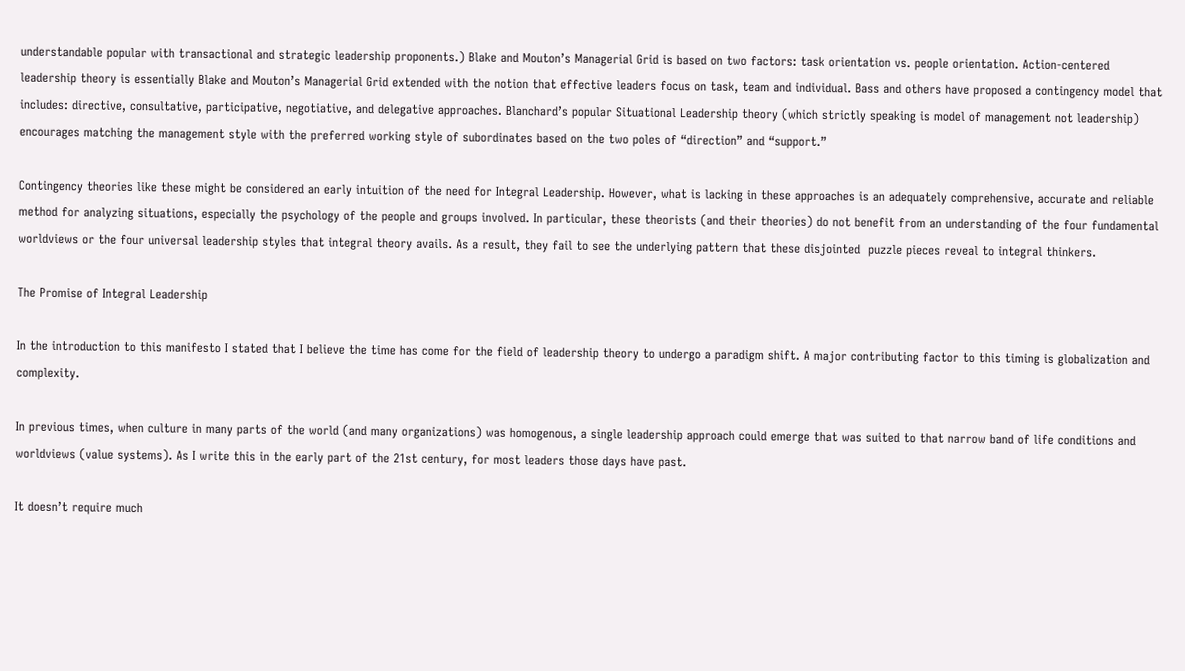understandable popular with transactional and strategic leadership proponents.) Blake and Mouton’s Managerial Grid is based on two factors: task orientation vs. people orientation. Action-centered leadership theory is essentially Blake and Mouton’s Managerial Grid extended with the notion that effective leaders focus on task, team and individual. Bass and others have proposed a contingency model that includes: directive, consultative, participative, negotiative, and delegative approaches. Blanchard’s popular Situational Leadership theory (which strictly speaking is model of management not leadership) encourages matching the management style with the preferred working style of subordinates based on the two poles of “direction” and “support.”

Contingency theories like these might be considered an early intuition of the need for Integral Leadership. However, what is lacking in these approaches is an adequately comprehensive, accurate and reliable method for analyzing situations, especially the psychology of the people and groups involved. In particular, these theorists (and their theories) do not benefit from an understanding of the four fundamental worldviews or the four universal leadership styles that integral theory avails. As a result, they fail to see the underlying pattern that these disjointed  puzzle pieces reveal to integral thinkers.

The Promise of Integral Leadership

In the introduction to this manifesto I stated that I believe the time has come for the field of leadership theory to undergo a paradigm shift. A major contributing factor to this timing is globalization and complexity.

In previous times, when culture in many parts of the world (and many organizations) was homogenous, a single leadership approach could emerge that was suited to that narrow band of life conditions and worldviews (value systems). As I write this in the early part of the 21st century, for most leaders those days have past.

It doesn’t require much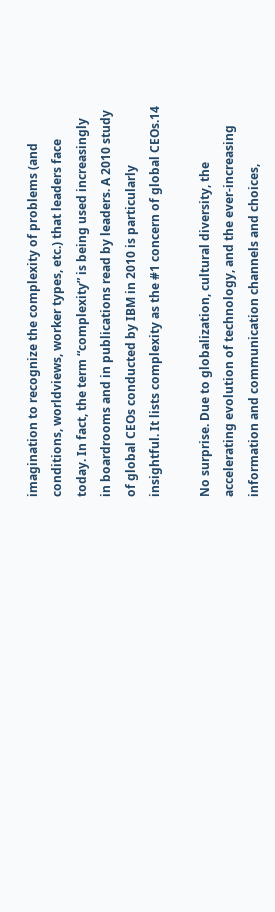imagination to recognize the complexity of problems (and conditions, worldviews, worker types, etc.) that leaders face today. In fact, the term “complexity” is being used increasingly in boardrooms and in publications read by leaders. A 2010 study of global CEOs conducted by IBM in 2010 is particularly insightful. It lists complexity as the #1 concern of global CEOs.14

No surprise. Due to globalization, cultural diversity, the accelerating evolution of technology, and the ever-increasing information and communication channels and choices,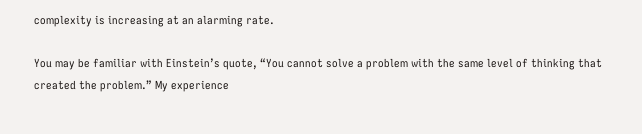complexity is increasing at an alarming rate.

You may be familiar with Einstein’s quote, “You cannot solve a problem with the same level of thinking that created the problem.” My experience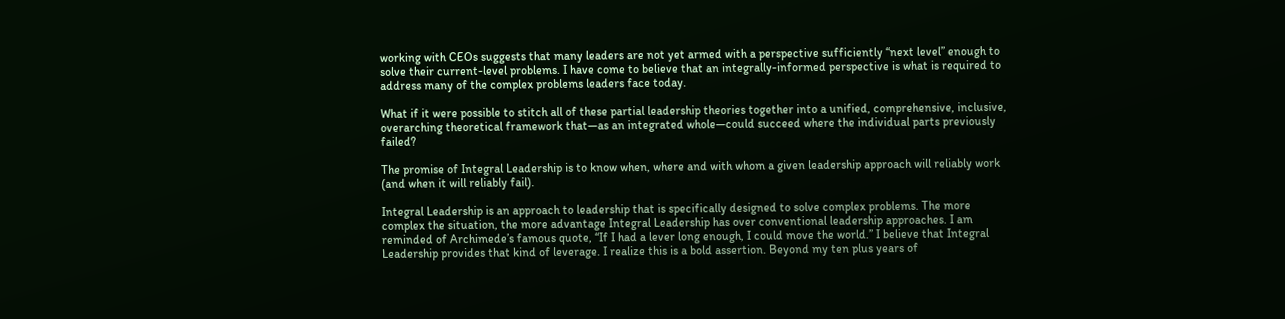working with CEOs suggests that many leaders are not yet armed with a perspective sufficiently “next level” enough to solve their current-level problems. I have come to believe that an integrally-informed perspective is what is required to address many of the complex problems leaders face today.

What if it were possible to stitch all of these partial leadership theories together into a unified, comprehensive, inclusive, overarching theoretical framework that—as an integrated whole—could succeed where the individual parts previously failed?

The promise of Integral Leadership is to know when, where and with whom a given leadership approach will reliably work (and when it will reliably fail).

Integral Leadership is an approach to leadership that is specifically designed to solve complex problems. The more complex the situation, the more advantage Integral Leadership has over conventional leadership approaches. I am reminded of Archimede’s famous quote, “If I had a lever long enough, I could move the world.” I believe that Integral Leadership provides that kind of leverage. I realize this is a bold assertion. Beyond my ten plus years of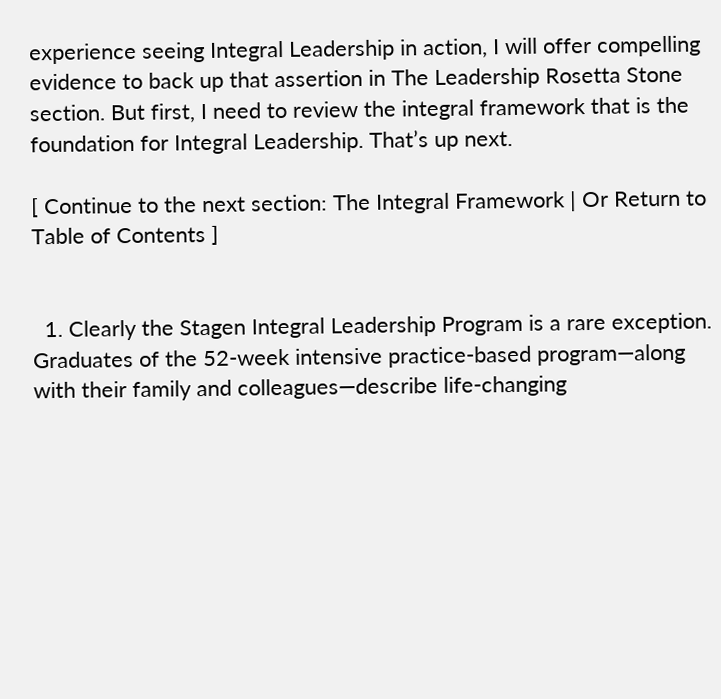experience seeing Integral Leadership in action, I will offer compelling evidence to back up that assertion in The Leadership Rosetta Stone section. But first, I need to review the integral framework that is the foundation for Integral Leadership. That’s up next.

[ Continue to the next section: The Integral Framework | Or Return to Table of Contents ]


  1. Clearly the Stagen Integral Leadership Program is a rare exception. Graduates of the 52-week intensive practice-based program—along with their family and colleagues—describe life-changing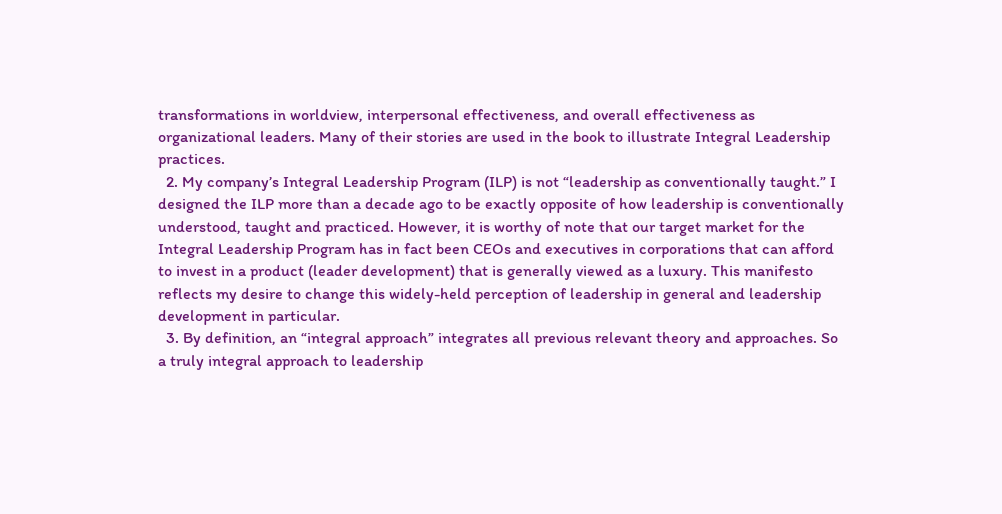transformations in worldview, interpersonal effectiveness, and overall effectiveness as organizational leaders. Many of their stories are used in the book to illustrate Integral Leadership practices.
  2. My company’s Integral Leadership Program (ILP) is not “leadership as conventionally taught.” I designed the ILP more than a decade ago to be exactly opposite of how leadership is conventionally understood, taught and practiced. However, it is worthy of note that our target market for the Integral Leadership Program has in fact been CEOs and executives in corporations that can afford to invest in a product (leader development) that is generally viewed as a luxury. This manifesto reflects my desire to change this widely-held perception of leadership in general and leadership development in particular.
  3. By definition, an “integral approach” integrates all previous relevant theory and approaches. So a truly integral approach to leadership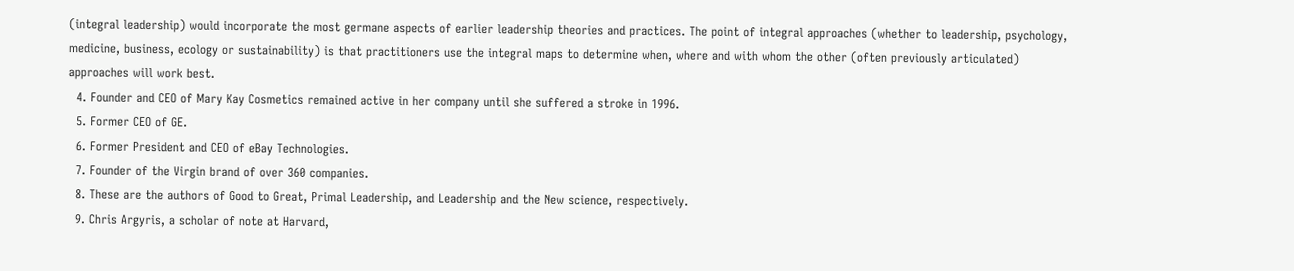(integral leadership) would incorporate the most germane aspects of earlier leadership theories and practices. The point of integral approaches (whether to leadership, psychology, medicine, business, ecology or sustainability) is that practitioners use the integral maps to determine when, where and with whom the other (often previously articulated) approaches will work best.
  4. Founder and CEO of Mary Kay Cosmetics remained active in her company until she suffered a stroke in 1996.
  5. Former CEO of GE.
  6. Former President and CEO of eBay Technologies.
  7. Founder of the Virgin brand of over 360 companies.
  8. These are the authors of Good to Great, Primal Leadership, and Leadership and the New science, respectively.
  9. Chris Argyris, a scholar of note at Harvard,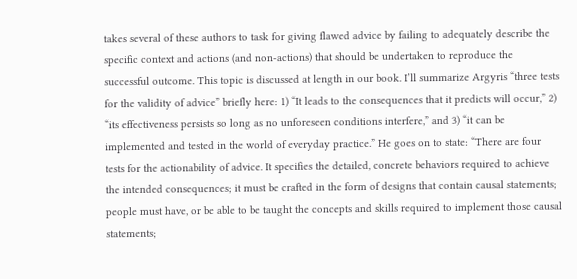takes several of these authors to task for giving flawed advice by failing to adequately describe the specific context and actions (and non-actions) that should be undertaken to reproduce the successful outcome. This topic is discussed at length in our book. I’ll summarize Argyris “three tests for the validity of advice” briefly here: 1) “It leads to the consequences that it predicts will occur,” 2) “its effectiveness persists so long as no unforeseen conditions interfere,” and 3) “it can be implemented and tested in the world of everyday practice.” He goes on to state: “There are four tests for the actionability of advice. It specifies the detailed, concrete behaviors required to achieve the intended consequences; it must be crafted in the form of designs that contain causal statements; people must have, or be able to be taught the concepts and skills required to implement those causal statements;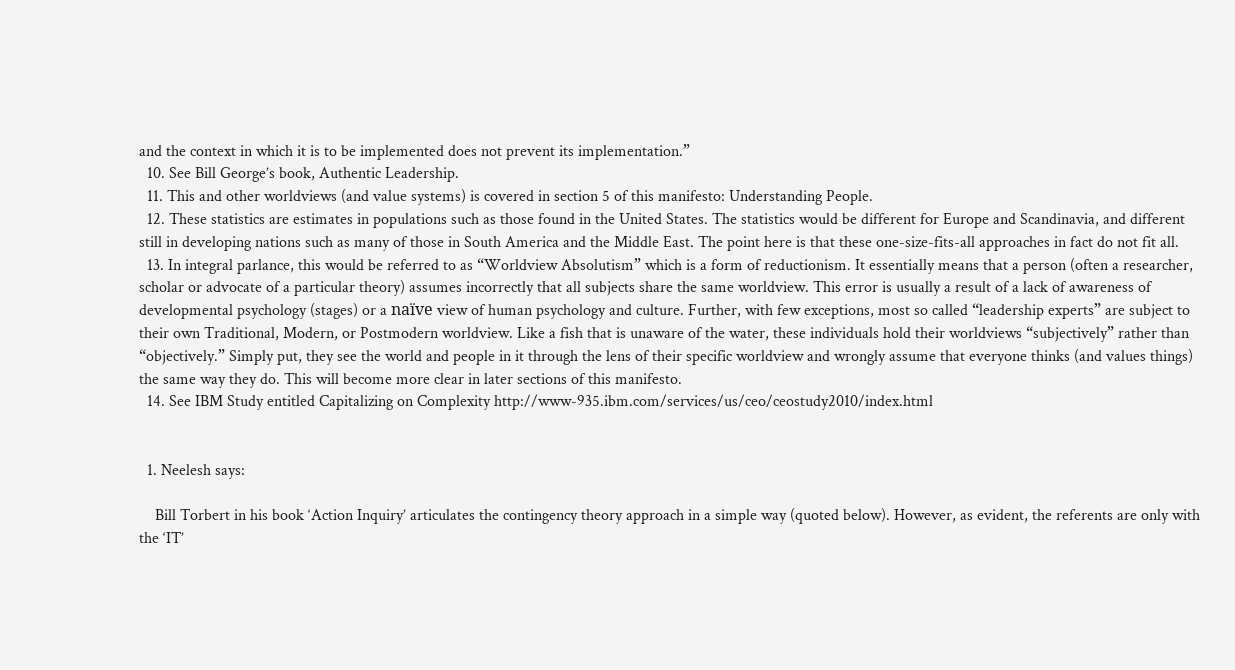and the context in which it is to be implemented does not prevent its implementation.”
  10. See Bill George’s book, Authentic Leadership.
  11. This and other worldviews (and value systems) is covered in section 5 of this manifesto: Understanding People.
  12. These statistics are estimates in populations such as those found in the United States. The statistics would be different for Europe and Scandinavia, and different still in developing nations such as many of those in South America and the Middle East. The point here is that these one-size-fits-all approaches in fact do not fit all.
  13. In integral parlance, this would be referred to as “Worldview Absolutism” which is a form of reductionism. It essentially means that a person (often a researcher, scholar or advocate of a particular theory) assumes incorrectly that all subjects share the same worldview. This error is usually a result of a lack of awareness of developmental psychology (stages) or a naïve view of human psychology and culture. Further, with few exceptions, most so called “leadership experts” are subject to their own Traditional, Modern, or Postmodern worldview. Like a fish that is unaware of the water, these individuals hold their worldviews “subjectively” rather than “objectively.” Simply put, they see the world and people in it through the lens of their specific worldview and wrongly assume that everyone thinks (and values things) the same way they do. This will become more clear in later sections of this manifesto.
  14. See IBM Study entitled Capitalizing on Complexity http://www-935.ibm.com/services/us/ceo/ceostudy2010/index.html


  1. Neelesh says:

    Bill Torbert in his book ‘Action Inquiry’ articulates the contingency theory approach in a simple way (quoted below). However, as evident, the referents are only with the ‘IT’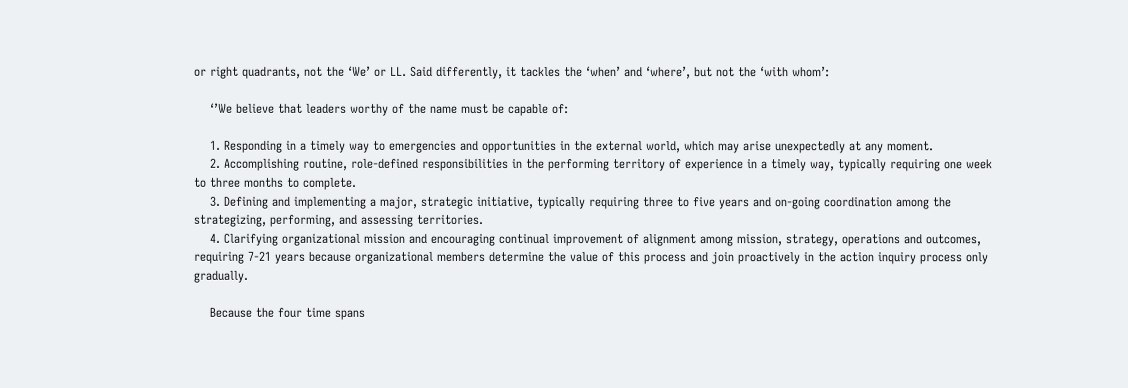or right quadrants, not the ‘We’ or LL. Said differently, it tackles the ‘when’ and ‘where’, but not the ‘with whom’:

    ‘’We believe that leaders worthy of the name must be capable of:

    1. Responding in a timely way to emergencies and opportunities in the external world, which may arise unexpectedly at any moment.
    2. Accomplishing routine, role-defined responsibilities in the performing territory of experience in a timely way, typically requiring one week to three months to complete.
    3. Defining and implementing a major, strategic initiative, typically requiring three to five years and on-going coordination among the strategizing, performing, and assessing territories.
    4. Clarifying organizational mission and encouraging continual improvement of alignment among mission, strategy, operations and outcomes, requiring 7-21 years because organizational members determine the value of this process and join proactively in the action inquiry process only gradually.

    Because the four time spans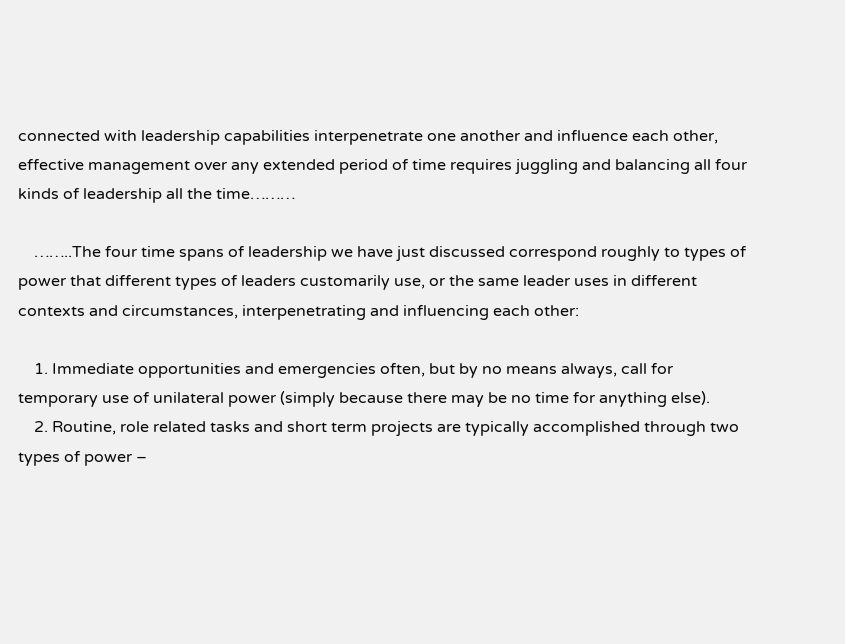connected with leadership capabilities interpenetrate one another and influence each other, effective management over any extended period of time requires juggling and balancing all four kinds of leadership all the time………

    ……..The four time spans of leadership we have just discussed correspond roughly to types of power that different types of leaders customarily use, or the same leader uses in different contexts and circumstances, interpenetrating and influencing each other:

    1. Immediate opportunities and emergencies often, but by no means always, call for temporary use of unilateral power (simply because there may be no time for anything else).
    2. Routine, role related tasks and short term projects are typically accomplished through two types of power –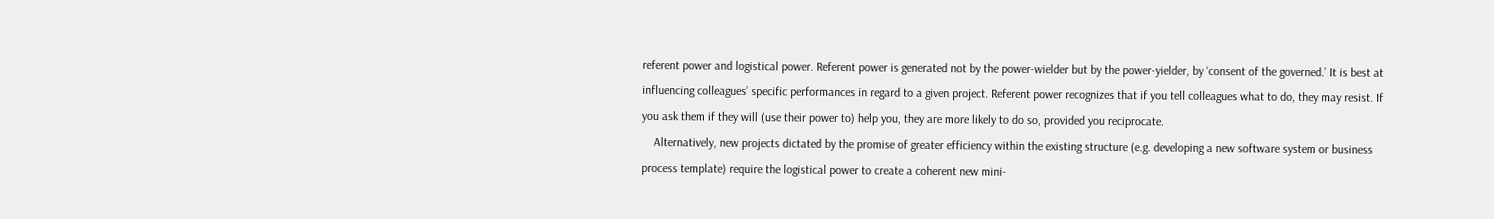referent power and logistical power. Referent power is generated not by the power-wielder but by the power-yielder, by ‘consent of the governed.’ It is best at influencing colleagues’ specific performances in regard to a given project. Referent power recognizes that if you tell colleagues what to do, they may resist. If you ask them if they will (use their power to) help you, they are more likely to do so, provided you reciprocate.
    Alternatively, new projects dictated by the promise of greater efficiency within the existing structure (e.g. developing a new software system or business process template) require the logistical power to create a coherent new mini-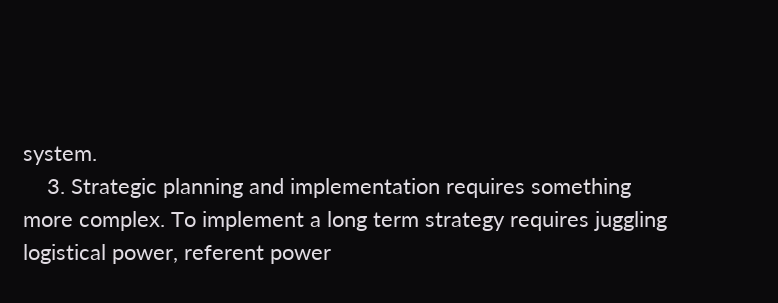system.
    3. Strategic planning and implementation requires something more complex. To implement a long term strategy requires juggling logistical power, referent power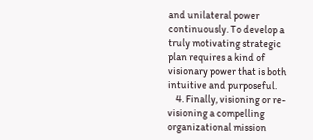and unilateral power continuously. To develop a truly motivating strategic plan requires a kind of visionary power that is both intuitive and purposeful.
    4. Finally, visioning or re-visioning a compelling organizational mission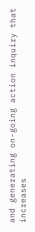and generating on-going action inquiry that increases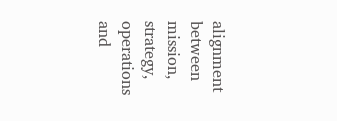alignment between mission, strategy, operations and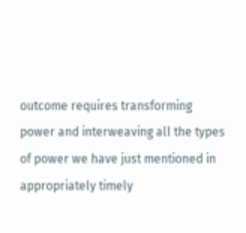outcome requires transforming power and interweaving all the types of power we have just mentioned in appropriately timely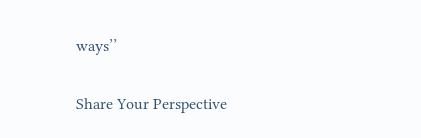ways’’

Share Your Perspective